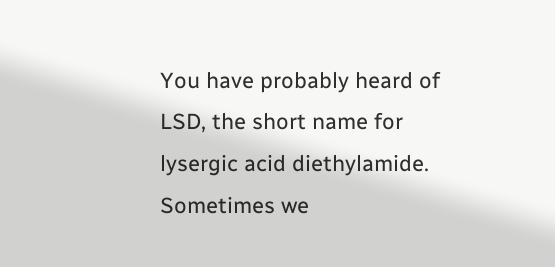You have probably heard of LSD, the short name for lysergic acid diethylamide. Sometimes we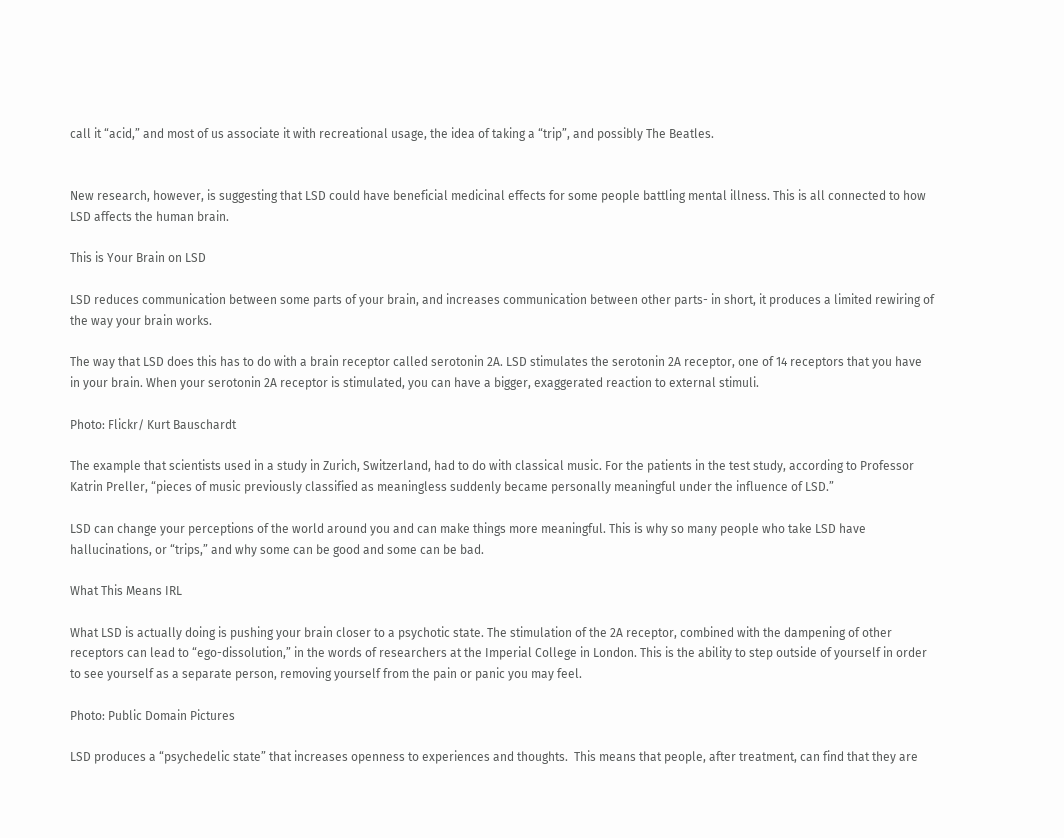call it “acid,” and most of us associate it with recreational usage, the idea of taking a “trip”, and possibly The Beatles.


New research, however, is suggesting that LSD could have beneficial medicinal effects for some people battling mental illness. This is all connected to how LSD affects the human brain.

This is Your Brain on LSD

LSD reduces communication between some parts of your brain, and increases communication between other parts- in short, it produces a limited rewiring of the way your brain works.

The way that LSD does this has to do with a brain receptor called serotonin 2A. LSD stimulates the serotonin 2A receptor, one of 14 receptors that you have in your brain. When your serotonin 2A receptor is stimulated, you can have a bigger, exaggerated reaction to external stimuli.

Photo: Flickr/ Kurt Bauschardt

The example that scientists used in a study in Zurich, Switzerland, had to do with classical music. For the patients in the test study, according to Professor Katrin Preller, “pieces of music previously classified as meaningless suddenly became personally meaningful under the influence of LSD.”

LSD can change your perceptions of the world around you and can make things more meaningful. This is why so many people who take LSD have hallucinations, or “trips,” and why some can be good and some can be bad.

What This Means IRL

What LSD is actually doing is pushing your brain closer to a psychotic state. The stimulation of the 2A receptor, combined with the dampening of other receptors can lead to “ego-dissolution,” in the words of researchers at the Imperial College in London. This is the ability to step outside of yourself in order to see yourself as a separate person, removing yourself from the pain or panic you may feel.

Photo: Public Domain Pictures

LSD produces a “psychedelic state” that increases openness to experiences and thoughts.  This means that people, after treatment, can find that they are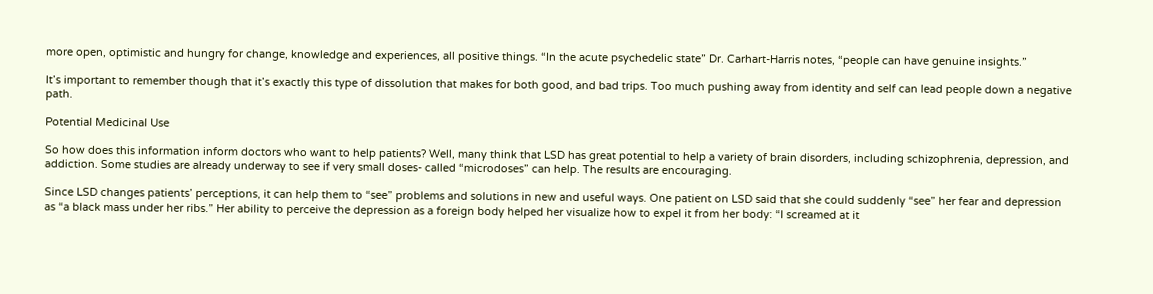more open, optimistic and hungry for change, knowledge and experiences, all positive things. “In the acute psychedelic state” Dr. Carhart-Harris notes, “people can have genuine insights.”

It’s important to remember though that it’s exactly this type of dissolution that makes for both good, and bad trips. Too much pushing away from identity and self can lead people down a negative path.

Potential Medicinal Use

So how does this information inform doctors who want to help patients? Well, many think that LSD has great potential to help a variety of brain disorders, including schizophrenia, depression, and addiction. Some studies are already underway to see if very small doses- called “microdoses” can help. The results are encouraging.

Since LSD changes patients’ perceptions, it can help them to “see” problems and solutions in new and useful ways. One patient on LSD said that she could suddenly “see” her fear and depression as “a black mass under her ribs.” Her ability to perceive the depression as a foreign body helped her visualize how to expel it from her body: “I screamed at it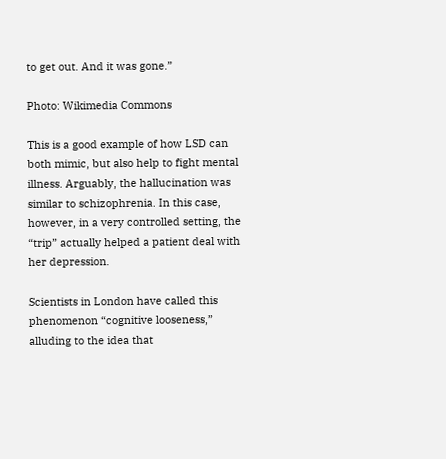to get out. And it was gone.”

Photo: Wikimedia Commons

This is a good example of how LSD can both mimic, but also help to fight mental illness. Arguably, the hallucination was similar to schizophrenia. In this case, however, in a very controlled setting, the “trip” actually helped a patient deal with her depression.

Scientists in London have called this phenomenon “cognitive looseness,” alluding to the idea that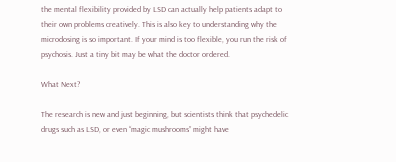the mental flexibility provided by LSD can actually help patients adapt to their own problems creatively. This is also key to understanding why the microdosing is so important. If your mind is too flexible, you run the risk of psychosis. Just a tiny bit may be what the doctor ordered.

What Next?

The research is new and just beginning, but scientists think that psychedelic drugs such as LSD, or even “magic mushrooms” might have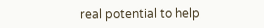real potential to help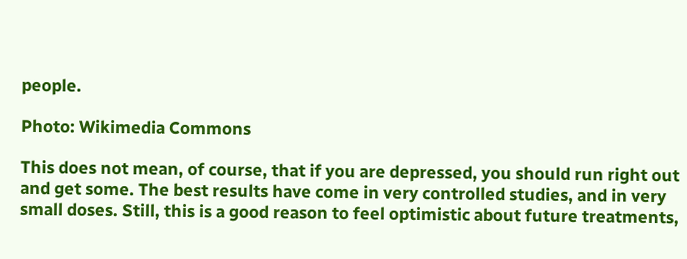people.

Photo: Wikimedia Commons

This does not mean, of course, that if you are depressed, you should run right out and get some. The best results have come in very controlled studies, and in very small doses. Still, this is a good reason to feel optimistic about future treatments,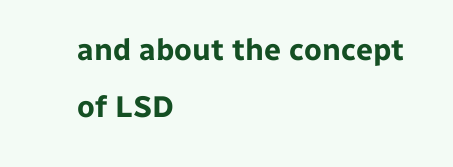and about the concept of LSD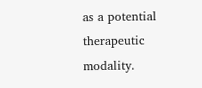as a potential therapeutic modality.